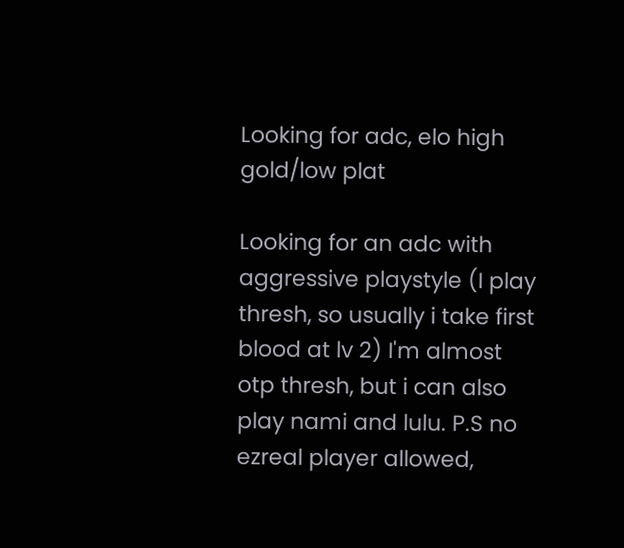Looking for adc, elo high gold/low plat

Looking for an adc with aggressive playstyle (I play thresh, so usually i take first blood at lv 2) I'm almost otp thresh, but i can also play nami and lulu. P.S no ezreal player allowed,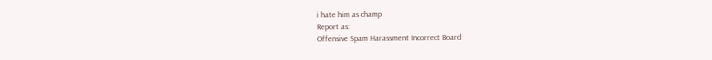i hate him as champ
Report as:
Offensive Spam Harassment Incorrect Board